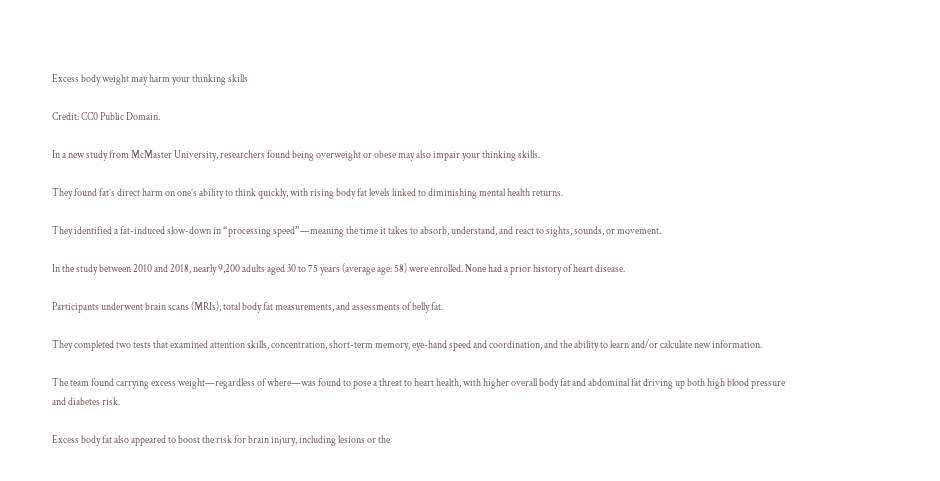Excess body weight may harm your thinking skills

Credit: CC0 Public Domain.

In a new study from McMaster University, researchers found being overweight or obese may also impair your thinking skills.

They found fat’s direct harm on one’s ability to think quickly, with rising body fat levels linked to diminishing mental health returns.

They identified a fat-induced slow-down in “processing speed”—meaning the time it takes to absorb, understand, and react to sights, sounds, or movement.

In the study between 2010 and 2018, nearly 9,200 adults aged 30 to 75 years (average age: 58) were enrolled. None had a prior history of heart disease.

Participants underwent brain scans (MRIs), total body fat measurements, and assessments of belly fat.

They completed two tests that examined attention skills, concentration, short-term memory, eye-hand speed and coordination, and the ability to learn and/or calculate new information.

The team found carrying excess weight—regardless of where—was found to pose a threat to heart health, with higher overall body fat and abdominal fat driving up both high blood pressure and diabetes risk.

Excess body fat also appeared to boost the risk for brain injury, including lesions or the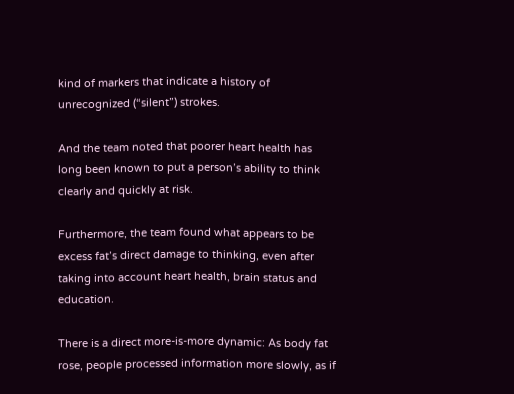kind of markers that indicate a history of unrecognized (“silent”) strokes.

And the team noted that poorer heart health has long been known to put a person’s ability to think clearly and quickly at risk.

Furthermore, the team found what appears to be excess fat’s direct damage to thinking, even after taking into account heart health, brain status and education.

There is a direct more-is-more dynamic: As body fat rose, people processed information more slowly, as if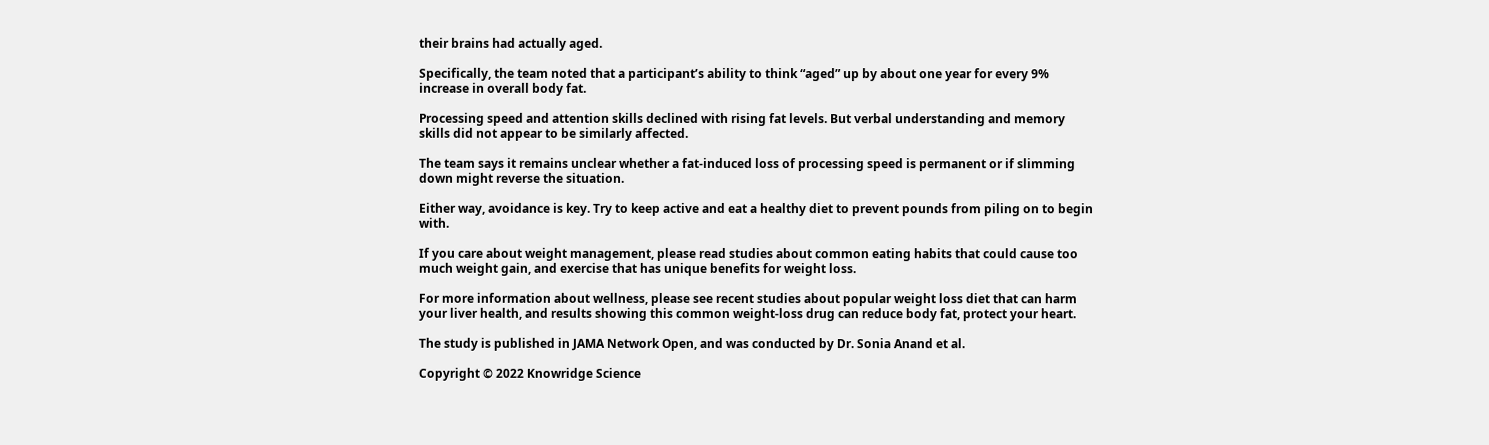their brains had actually aged.

Specifically, the team noted that a participant’s ability to think “aged” up by about one year for every 9% increase in overall body fat.

Processing speed and attention skills declined with rising fat levels. But verbal understanding and memory skills did not appear to be similarly affected.

The team says it remains unclear whether a fat-induced loss of processing speed is permanent or if slimming down might reverse the situation.

Either way, avoidance is key. Try to keep active and eat a healthy diet to prevent pounds from piling on to begin with.

If you care about weight management, please read studies about common eating habits that could cause too much weight gain, and exercise that has unique benefits for weight loss.

For more information about wellness, please see recent studies about popular weight loss diet that can harm your liver health, and results showing this common weight-loss drug can reduce body fat, protect your heart.

The study is published in JAMA Network Open, and was conducted by Dr. Sonia Anand et al.

Copyright © 2022 Knowridge Science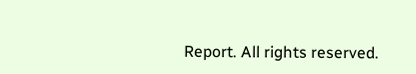Report. All rights reserved.